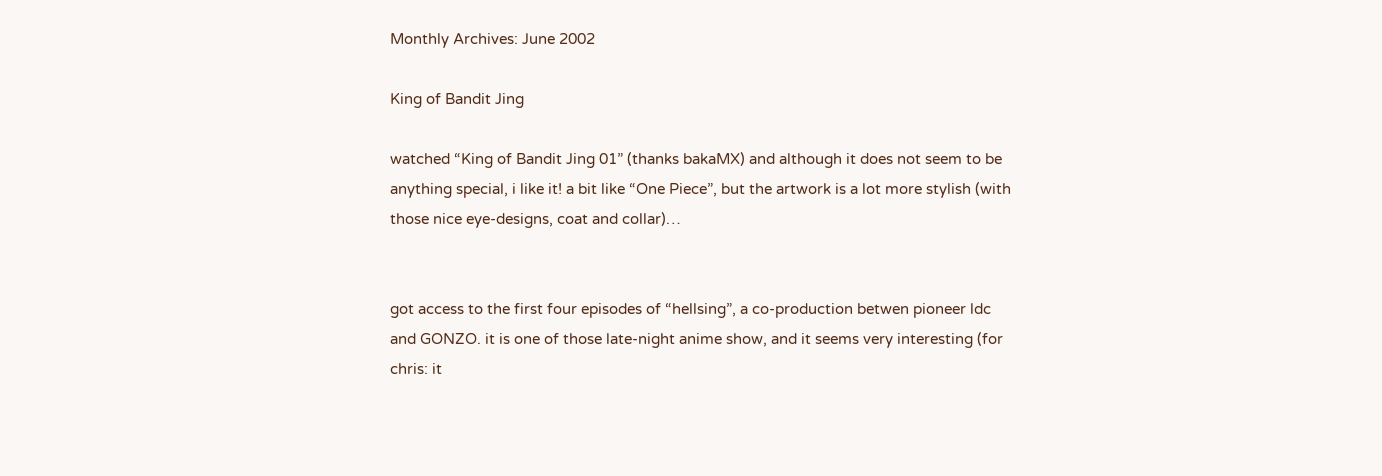Monthly Archives: June 2002

King of Bandit Jing

watched “King of Bandit Jing 01” (thanks bakaMX) and although it does not seem to be anything special, i like it! a bit like “One Piece”, but the artwork is a lot more stylish (with those nice eye-designs, coat and collar)…


got access to the first four episodes of “hellsing”, a co-production betwen pioneer ldc and GONZO. it is one of those late-night anime show, and it seems very interesting (for chris: it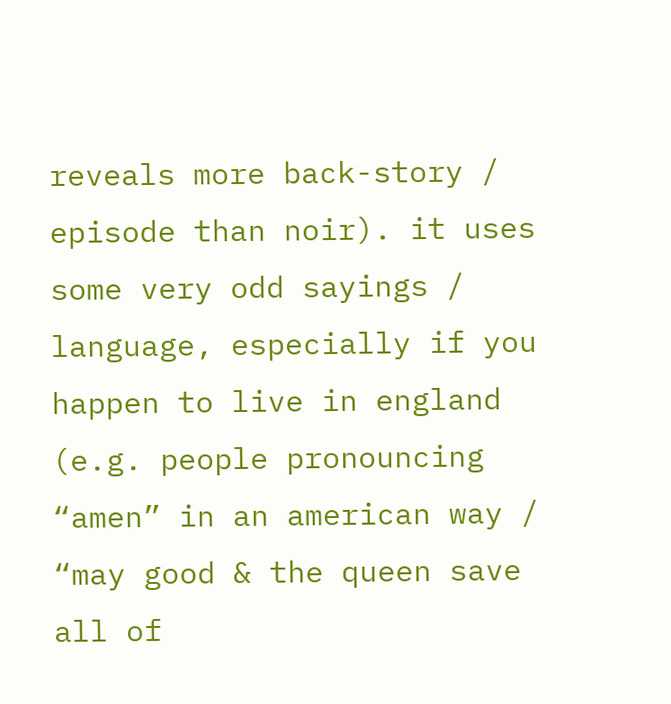reveals more back-story / episode than noir). it uses some very odd sayings / language, especially if you happen to live in england (e.g. people pronouncing “amen” in an american way / “may good & the queen save all of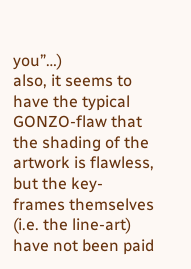you”…)
also, it seems to have the typical GONZO-flaw that the shading of the artwork is flawless, but the key-frames themselves (i.e. the line-art) have not been paid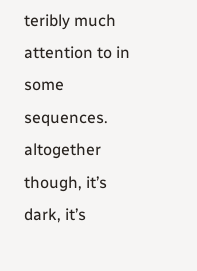teribly much attention to in some sequences.
altogether though, it’s dark, it’s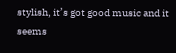stylish, it’s got good music and it seems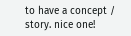to have a concept / story. nice one!